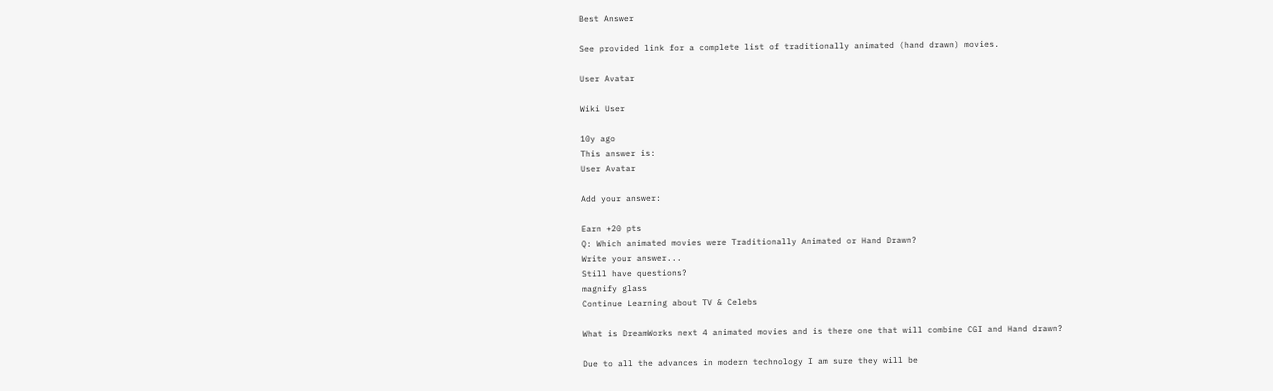Best Answer

See provided link for a complete list of traditionally animated (hand drawn) movies.

User Avatar

Wiki User

10y ago
This answer is:
User Avatar

Add your answer:

Earn +20 pts
Q: Which animated movies were Traditionally Animated or Hand Drawn?
Write your answer...
Still have questions?
magnify glass
Continue Learning about TV & Celebs

What is DreamWorks next 4 animated movies and is there one that will combine CGI and Hand drawn?

Due to all the advances in modern technology I am sure they will be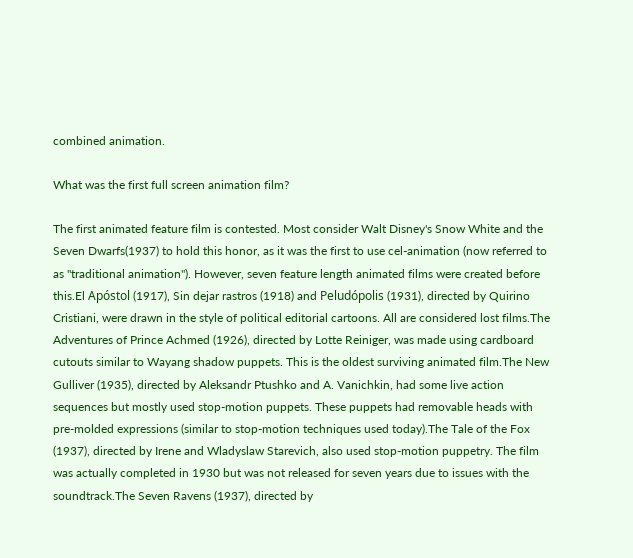combined animation.

What was the first full screen animation film?

The first animated feature film is contested. Most consider Walt Disney's Snow White and the Seven Dwarfs(1937) to hold this honor, as it was the first to use cel-animation (now referred to as "traditional animation"). However, seven feature length animated films were created before this.El Apóstol (1917), Sin dejar rastros (1918) and Peludópolis (1931), directed by Quirino Cristiani, were drawn in the style of political editorial cartoons. All are considered lost films.The Adventures of Prince Achmed (1926), directed by Lotte Reiniger, was made using cardboard cutouts similar to Wayang shadow puppets. This is the oldest surviving animated film.The New Gulliver (1935), directed by Aleksandr Ptushko and A. Vanichkin, had some live action sequences but mostly used stop-motion puppets. These puppets had removable heads with pre-molded expressions (similar to stop-motion techniques used today).The Tale of the Fox (1937), directed by Irene and Wladyslaw Starevich, also used stop-motion puppetry. The film was actually completed in 1930 but was not released for seven years due to issues with the soundtrack.The Seven Ravens (1937), directed by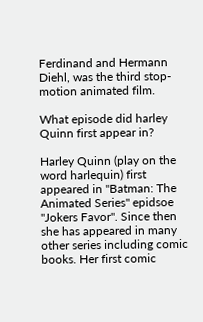Ferdinand and Hermann Diehl, was the third stop-motion animated film.

What episode did harley Quinn first appear in?

Harley Quinn (play on the word harlequin) first appeared in "Batman: The Animated Series" epidsoe "Jokers Favor". Since then she has appeared in many other series including comic books. Her first comic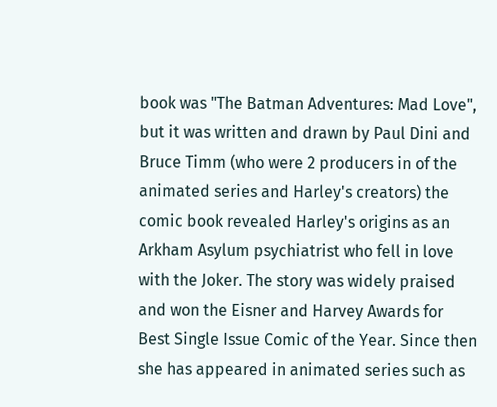book was "The Batman Adventures: Mad Love", but it was written and drawn by Paul Dini and Bruce Timm (who were 2 producers in of the animated series and Harley's creators) the comic book revealed Harley's origins as an Arkham Asylum psychiatrist who fell in love with the Joker. The story was widely praised and won the Eisner and Harvey Awards for Best Single Issue Comic of the Year. Since then she has appeared in animated series such as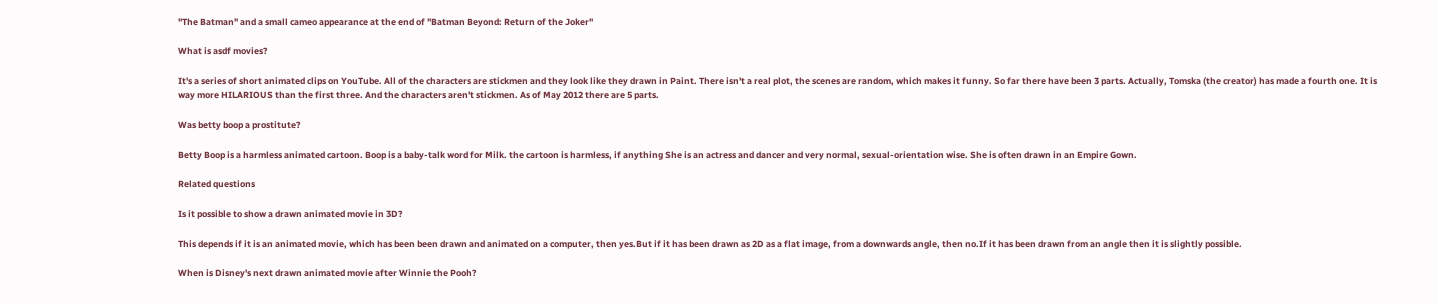"The Batman" and a small cameo appearance at the end of "Batman Beyond: Return of the Joker"

What is asdf movies?

It's a series of short animated clips on YouTube. All of the characters are stickmen and they look like they drawn in Paint. There isn't a real plot, the scenes are random, which makes it funny. So far there have been 3 parts. Actually, Tomska (the creator) has made a fourth one. It is way more HILARIOUS than the first three. And the characters aren't stickmen. As of May 2012 there are 5 parts.

Was betty boop a prostitute?

Betty Boop is a harmless animated cartoon. Boop is a baby-talk word for Milk. the cartoon is harmless, if anything She is an actress and dancer and very normal, sexual-orientation wise. She is often drawn in an Empire Gown.

Related questions

Is it possible to show a drawn animated movie in 3D?

This depends if it is an animated movie, which has been been drawn and animated on a computer, then yes.But if it has been drawn as 2D as a flat image, from a downwards angle, then no.If it has been drawn from an angle then it is slightly possible.

When is Disney's next drawn animated movie after Winnie the Pooh?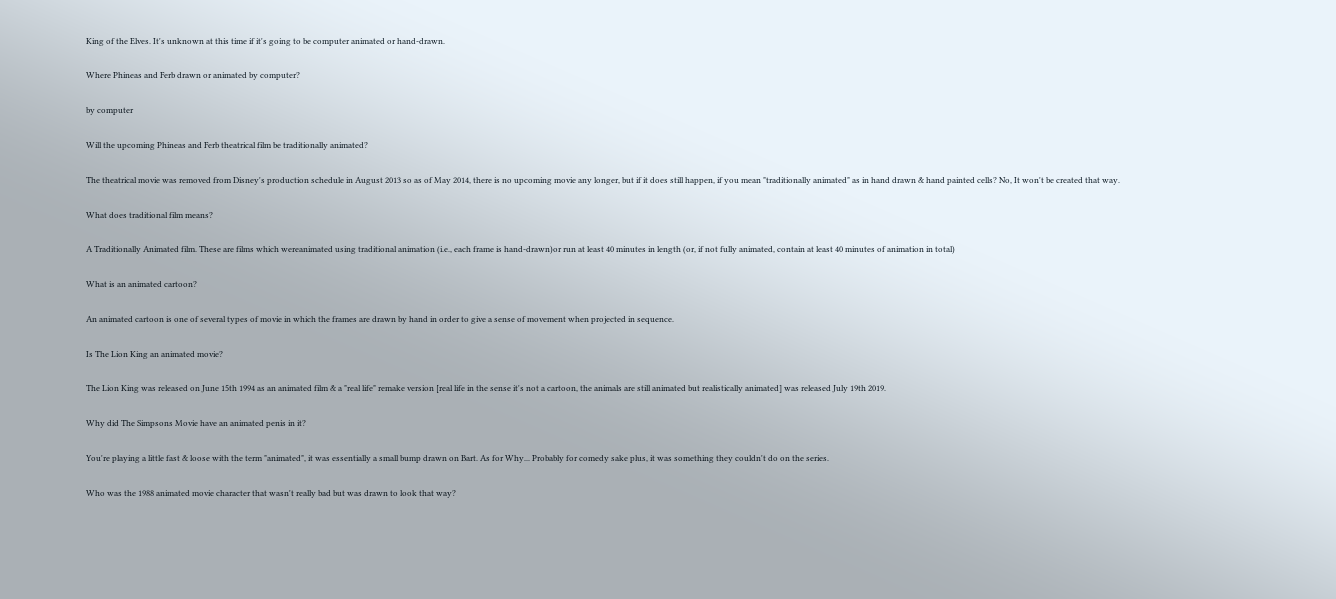King of the Elves. It's unknown at this time if it's going to be computer animated or hand-drawn.

Where Phineas and Ferb drawn or animated by computer?

by computer

Will the upcoming Phineas and Ferb theatrical film be traditionally animated?

The theatrical movie was removed from Disney's production schedule in August 2013 so as of May 2014, there is no upcoming movie any longer, but if it does still happen, if you mean "traditionally animated" as in hand drawn & hand painted cells? No, It won't be created that way.

What does traditional film means?

A Traditionally Animated film. These are films which wereanimated using traditional animation (i.e., each frame is hand-drawn)or run at least 40 minutes in length (or, if not fully animated, contain at least 40 minutes of animation in total)

What is an animated cartoon?

An animated cartoon is one of several types of movie in which the frames are drawn by hand in order to give a sense of movement when projected in sequence.

Is The Lion King an animated movie?

The Lion King was released on June 15th 1994 as an animated film & a "real life" remake version [real life in the sense it's not a cartoon, the animals are still animated but realistically animated] was released July 19th 2019.

Why did The Simpsons Movie have an animated penis in it?

You're playing a little fast & loose with the term "animated", it was essentially a small bump drawn on Bart. As for Why... Probably for comedy sake plus, it was something they couldn't do on the series.

Who was the 1988 animated movie character that wasn't really bad but was drawn to look that way?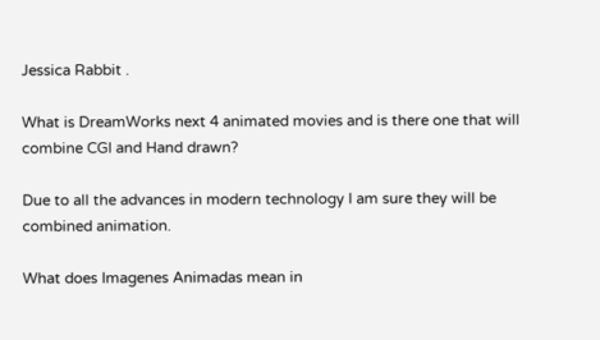Jessica Rabbit .

What is DreamWorks next 4 animated movies and is there one that will combine CGI and Hand drawn?

Due to all the advances in modern technology I am sure they will be combined animation.

What does Imagenes Animadas mean in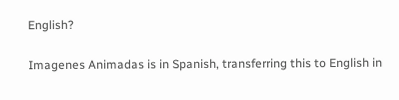English?

Imagenes Animadas is in Spanish, transferring this to English in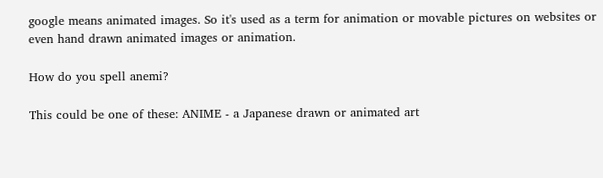google means animated images. So it's used as a term for animation or movable pictures on websites or even hand drawn animated images or animation.

How do you spell anemi?

This could be one of these: ANIME - a Japanese drawn or animated art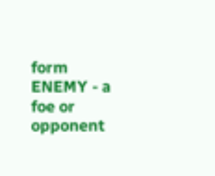form ENEMY - a foe or opponent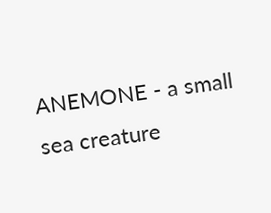ANEMONE - a small sea creature